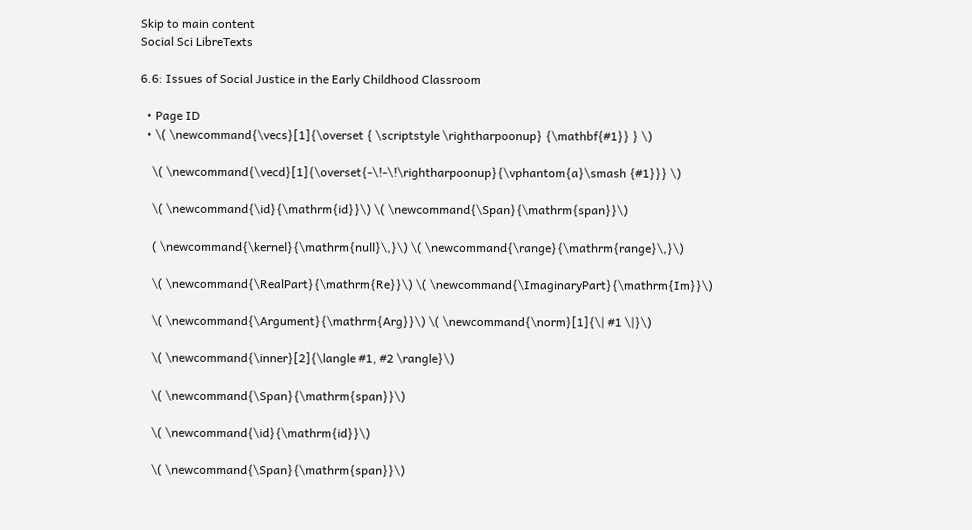Skip to main content
Social Sci LibreTexts

6.6: Issues of Social Justice in the Early Childhood Classroom

  • Page ID
  • \( \newcommand{\vecs}[1]{\overset { \scriptstyle \rightharpoonup} {\mathbf{#1}} } \)

    \( \newcommand{\vecd}[1]{\overset{-\!-\!\rightharpoonup}{\vphantom{a}\smash {#1}}} \)

    \( \newcommand{\id}{\mathrm{id}}\) \( \newcommand{\Span}{\mathrm{span}}\)

    ( \newcommand{\kernel}{\mathrm{null}\,}\) \( \newcommand{\range}{\mathrm{range}\,}\)

    \( \newcommand{\RealPart}{\mathrm{Re}}\) \( \newcommand{\ImaginaryPart}{\mathrm{Im}}\)

    \( \newcommand{\Argument}{\mathrm{Arg}}\) \( \newcommand{\norm}[1]{\| #1 \|}\)

    \( \newcommand{\inner}[2]{\langle #1, #2 \rangle}\)

    \( \newcommand{\Span}{\mathrm{span}}\)

    \( \newcommand{\id}{\mathrm{id}}\)

    \( \newcommand{\Span}{\mathrm{span}}\)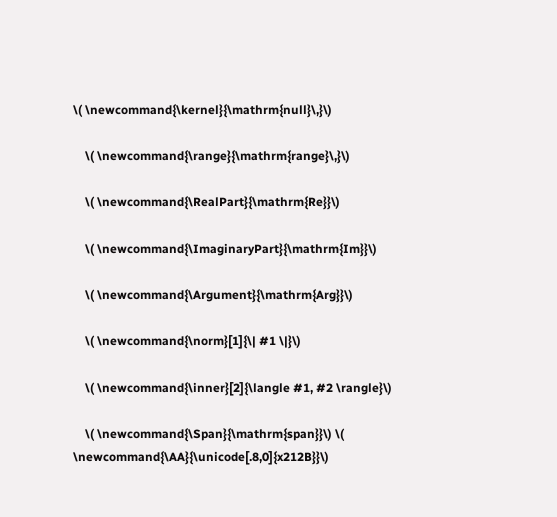\( \newcommand{\kernel}{\mathrm{null}\,}\)

    \( \newcommand{\range}{\mathrm{range}\,}\)

    \( \newcommand{\RealPart}{\mathrm{Re}}\)

    \( \newcommand{\ImaginaryPart}{\mathrm{Im}}\)

    \( \newcommand{\Argument}{\mathrm{Arg}}\)

    \( \newcommand{\norm}[1]{\| #1 \|}\)

    \( \newcommand{\inner}[2]{\langle #1, #2 \rangle}\)

    \( \newcommand{\Span}{\mathrm{span}}\) \( \newcommand{\AA}{\unicode[.8,0]{x212B}}\)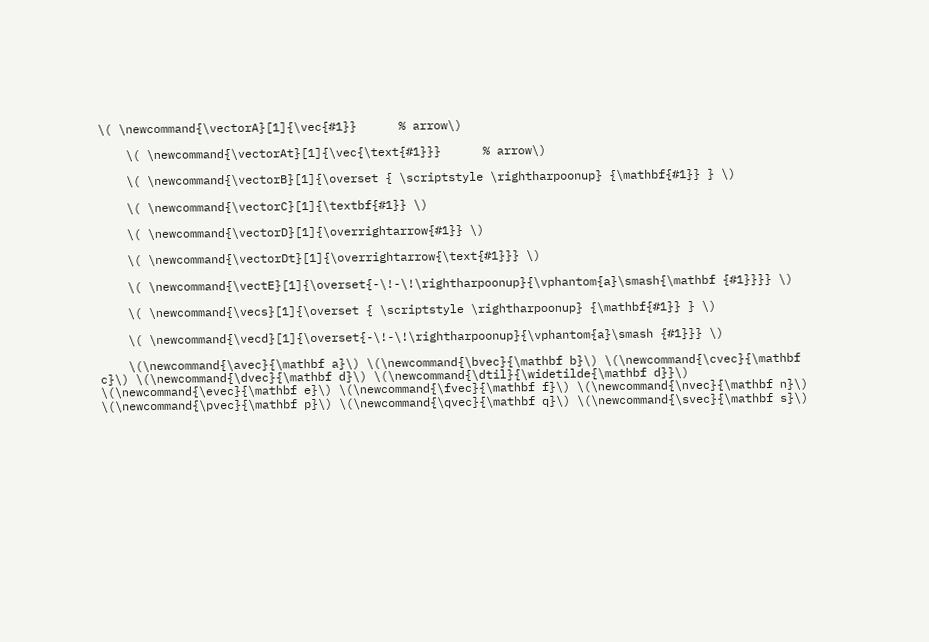\( \newcommand{\vectorA}[1]{\vec{#1}}      % arrow\)

    \( \newcommand{\vectorAt}[1]{\vec{\text{#1}}}      % arrow\)

    \( \newcommand{\vectorB}[1]{\overset { \scriptstyle \rightharpoonup} {\mathbf{#1}} } \)

    \( \newcommand{\vectorC}[1]{\textbf{#1}} \)

    \( \newcommand{\vectorD}[1]{\overrightarrow{#1}} \)

    \( \newcommand{\vectorDt}[1]{\overrightarrow{\text{#1}}} \)

    \( \newcommand{\vectE}[1]{\overset{-\!-\!\rightharpoonup}{\vphantom{a}\smash{\mathbf {#1}}}} \)

    \( \newcommand{\vecs}[1]{\overset { \scriptstyle \rightharpoonup} {\mathbf{#1}} } \)

    \( \newcommand{\vecd}[1]{\overset{-\!-\!\rightharpoonup}{\vphantom{a}\smash {#1}}} \)

    \(\newcommand{\avec}{\mathbf a}\) \(\newcommand{\bvec}{\mathbf b}\) \(\newcommand{\cvec}{\mathbf c}\) \(\newcommand{\dvec}{\mathbf d}\) \(\newcommand{\dtil}{\widetilde{\mathbf d}}\) \(\newcommand{\evec}{\mathbf e}\) \(\newcommand{\fvec}{\mathbf f}\) \(\newcommand{\nvec}{\mathbf n}\) \(\newcommand{\pvec}{\mathbf p}\) \(\newcommand{\qvec}{\mathbf q}\) \(\newcommand{\svec}{\mathbf s}\)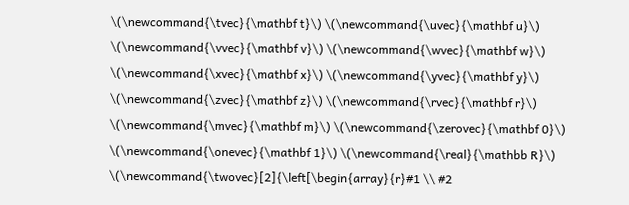\(\newcommand{\tvec}{\mathbf t}\) \(\newcommand{\uvec}{\mathbf u}\) \(\newcommand{\vvec}{\mathbf v}\) \(\newcommand{\wvec}{\mathbf w}\) \(\newcommand{\xvec}{\mathbf x}\) \(\newcommand{\yvec}{\mathbf y}\) \(\newcommand{\zvec}{\mathbf z}\) \(\newcommand{\rvec}{\mathbf r}\) \(\newcommand{\mvec}{\mathbf m}\) \(\newcommand{\zerovec}{\mathbf 0}\) \(\newcommand{\onevec}{\mathbf 1}\) \(\newcommand{\real}{\mathbb R}\) \(\newcommand{\twovec}[2]{\left[\begin{array}{r}#1 \\ #2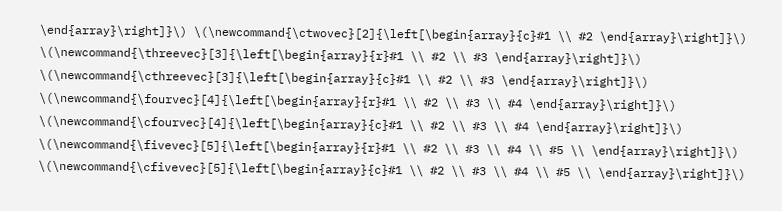\end{array}\right]}\) \(\newcommand{\ctwovec}[2]{\left[\begin{array}{c}#1 \\ #2 \end{array}\right]}\) \(\newcommand{\threevec}[3]{\left[\begin{array}{r}#1 \\ #2 \\ #3 \end{array}\right]}\) \(\newcommand{\cthreevec}[3]{\left[\begin{array}{c}#1 \\ #2 \\ #3 \end{array}\right]}\) \(\newcommand{\fourvec}[4]{\left[\begin{array}{r}#1 \\ #2 \\ #3 \\ #4 \end{array}\right]}\) \(\newcommand{\cfourvec}[4]{\left[\begin{array}{c}#1 \\ #2 \\ #3 \\ #4 \end{array}\right]}\) \(\newcommand{\fivevec}[5]{\left[\begin{array}{r}#1 \\ #2 \\ #3 \\ #4 \\ #5 \\ \end{array}\right]}\) \(\newcommand{\cfivevec}[5]{\left[\begin{array}{c}#1 \\ #2 \\ #3 \\ #4 \\ #5 \\ \end{array}\right]}\)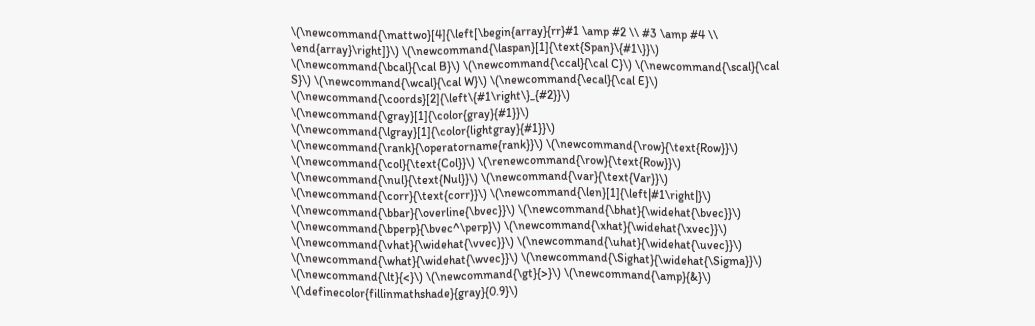\(\newcommand{\mattwo}[4]{\left[\begin{array}{rr}#1 \amp #2 \\ #3 \amp #4 \\ \end{array}\right]}\) \(\newcommand{\laspan}[1]{\text{Span}\{#1\}}\) \(\newcommand{\bcal}{\cal B}\) \(\newcommand{\ccal}{\cal C}\) \(\newcommand{\scal}{\cal S}\) \(\newcommand{\wcal}{\cal W}\) \(\newcommand{\ecal}{\cal E}\) \(\newcommand{\coords}[2]{\left\{#1\right\}_{#2}}\) \(\newcommand{\gray}[1]{\color{gray}{#1}}\) \(\newcommand{\lgray}[1]{\color{lightgray}{#1}}\) \(\newcommand{\rank}{\operatorname{rank}}\) \(\newcommand{\row}{\text{Row}}\) \(\newcommand{\col}{\text{Col}}\) \(\renewcommand{\row}{\text{Row}}\) \(\newcommand{\nul}{\text{Nul}}\) \(\newcommand{\var}{\text{Var}}\) \(\newcommand{\corr}{\text{corr}}\) \(\newcommand{\len}[1]{\left|#1\right|}\) \(\newcommand{\bbar}{\overline{\bvec}}\) \(\newcommand{\bhat}{\widehat{\bvec}}\) \(\newcommand{\bperp}{\bvec^\perp}\) \(\newcommand{\xhat}{\widehat{\xvec}}\) \(\newcommand{\vhat}{\widehat{\vvec}}\) \(\newcommand{\uhat}{\widehat{\uvec}}\) \(\newcommand{\what}{\widehat{\wvec}}\) \(\newcommand{\Sighat}{\widehat{\Sigma}}\) \(\newcommand{\lt}{<}\) \(\newcommand{\gt}{>}\) \(\newcommand{\amp}{&}\) \(\definecolor{fillinmathshade}{gray}{0.9}\)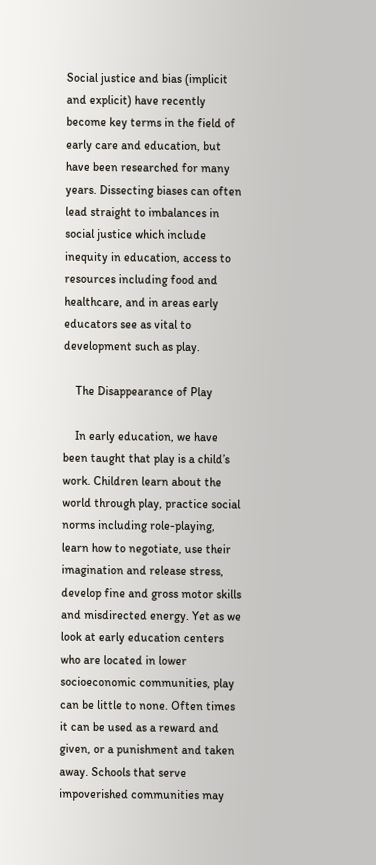Social justice and bias (implicit and explicit) have recently become key terms in the field of early care and education, but have been researched for many years. Dissecting biases can often lead straight to imbalances in social justice which include inequity in education, access to resources including food and healthcare, and in areas early educators see as vital to development such as play.

    The Disappearance of Play

    In early education, we have been taught that play is a child’s work. Children learn about the world through play, practice social norms including role-playing, learn how to negotiate, use their imagination and release stress, develop fine and gross motor skills and misdirected energy. Yet as we look at early education centers who are located in lower socioeconomic communities, play can be little to none. Often times it can be used as a reward and given, or a punishment and taken away. Schools that serve impoverished communities may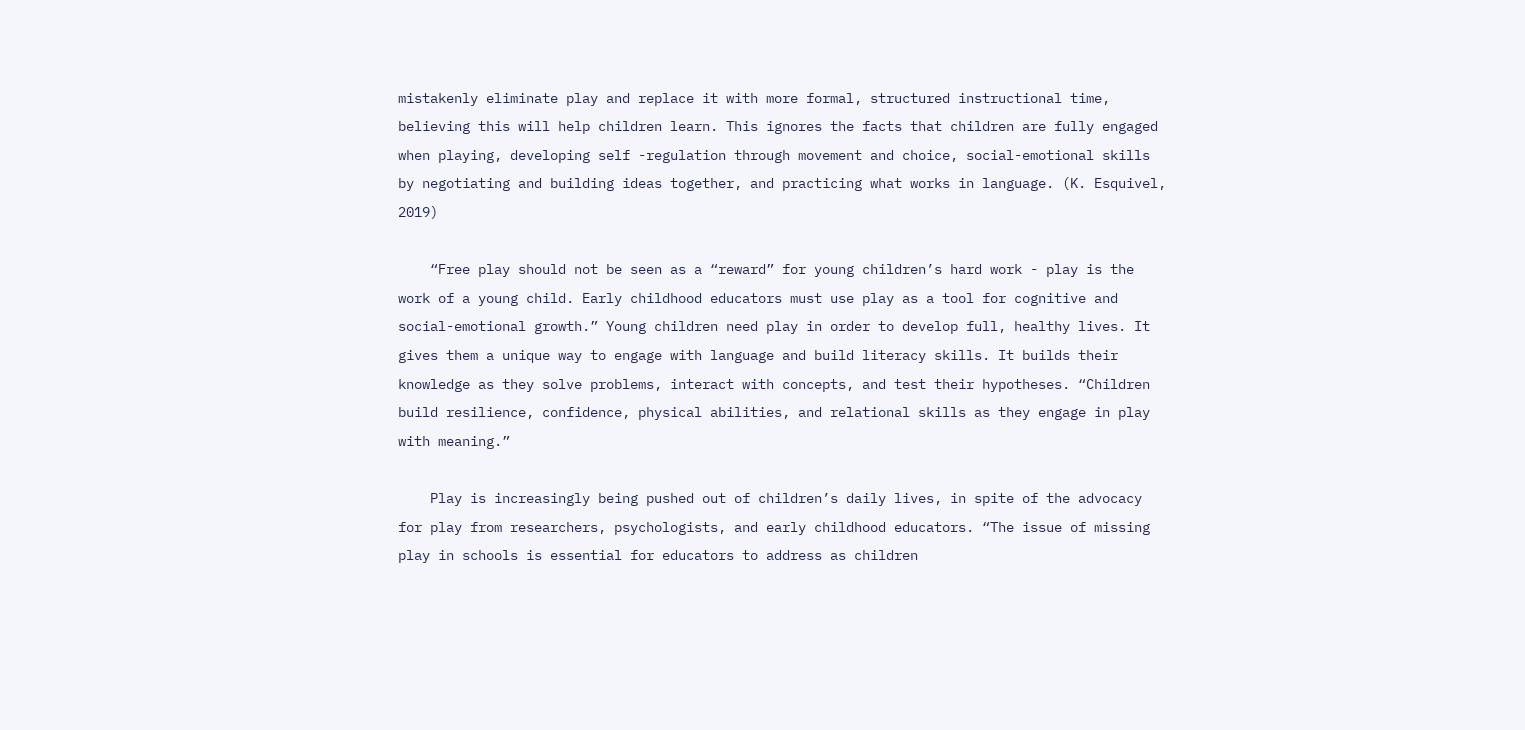mistakenly eliminate play and replace it with more formal, structured instructional time, believing this will help children learn. This ignores the facts that children are fully engaged when playing, developing self -regulation through movement and choice, social-emotional skills by negotiating and building ideas together, and practicing what works in language. (K. Esquivel, 2019)

    “Free play should not be seen as a “reward” for young children’s hard work - play is the work of a young child. Early childhood educators must use play as a tool for cognitive and social-emotional growth.” Young children need play in order to develop full, healthy lives. It gives them a unique way to engage with language and build literacy skills. It builds their knowledge as they solve problems, interact with concepts, and test their hypotheses. “Children build resilience, confidence, physical abilities, and relational skills as they engage in play with meaning.”

    Play is increasingly being pushed out of children’s daily lives, in spite of the advocacy for play from researchers, psychologists, and early childhood educators. “The issue of missing play in schools is essential for educators to address as children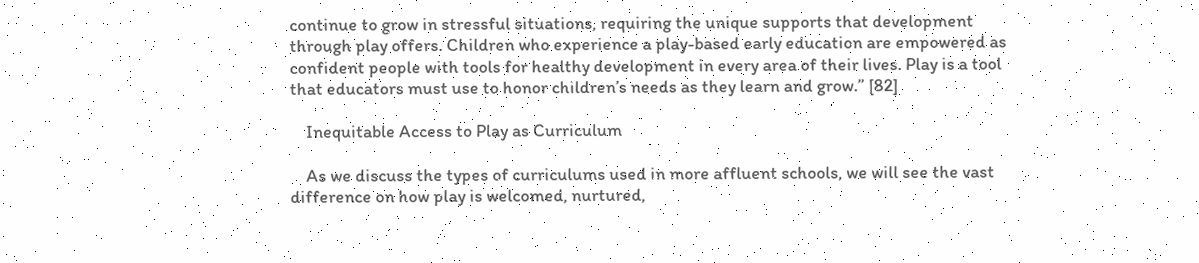continue to grow in stressful situations, requiring the unique supports that development through play offers. Children who experience a play-based early education are empowered as confident people with tools for healthy development in every area of their lives. Play is a tool that educators must use to honor children’s needs as they learn and grow.” [82]

    Inequitable Access to Play as Curriculum

    As we discuss the types of curriculums used in more affluent schools, we will see the vast difference on how play is welcomed, nurtured,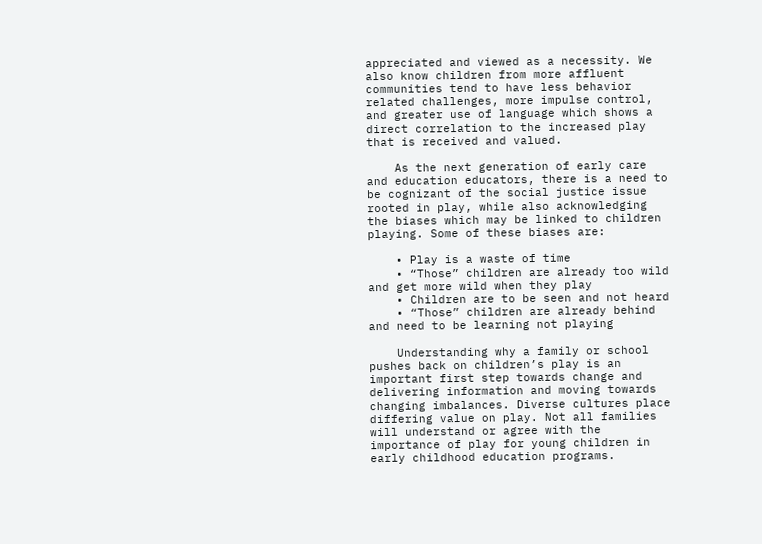appreciated and viewed as a necessity. We also know children from more affluent communities tend to have less behavior related challenges, more impulse control, and greater use of language which shows a direct correlation to the increased play that is received and valued.

    As the next generation of early care and education educators, there is a need to be cognizant of the social justice issue rooted in play, while also acknowledging the biases which may be linked to children playing. Some of these biases are:

    • Play is a waste of time
    • “Those” children are already too wild and get more wild when they play
    • Children are to be seen and not heard
    • “Those” children are already behind and need to be learning not playing

    Understanding why a family or school pushes back on children’s play is an important first step towards change and delivering information and moving towards changing imbalances. Diverse cultures place differing value on play. Not all families will understand or agree with the importance of play for young children in early childhood education programs.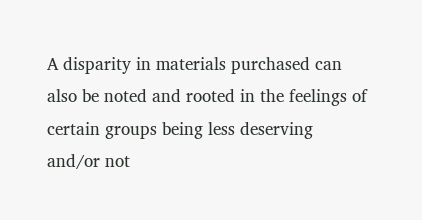A disparity in materials purchased can also be noted and rooted in the feelings of certain groups being less deserving and/or not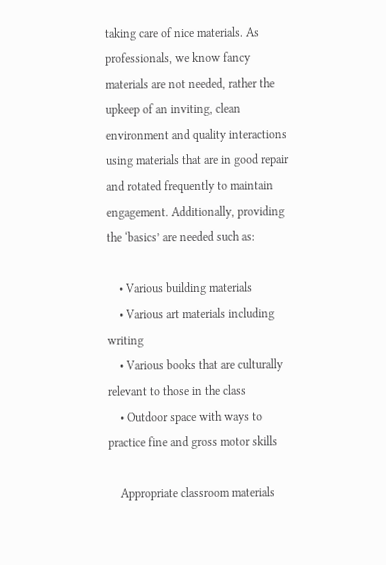taking care of nice materials. As professionals, we know fancy materials are not needed, rather the upkeep of an inviting, clean environment and quality interactions using materials that are in good repair and rotated frequently to maintain engagement. Additionally, providing the ‘basics’ are needed such as:

    • Various building materials
    • Various art materials including writing
    • Various books that are culturally relevant to those in the class
    • Outdoor space with ways to practice fine and gross motor skills

    Appropriate classroom materials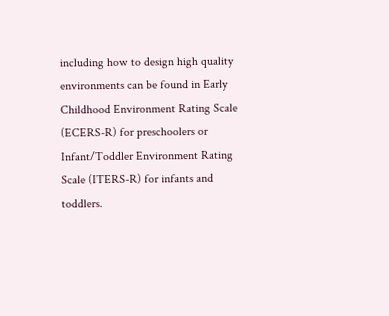including how to design high quality environments can be found in Early Childhood Environment Rating Scale (ECERS-R) for preschoolers or Infant/Toddler Environment Rating Scale (ITERS-R) for infants and toddlers.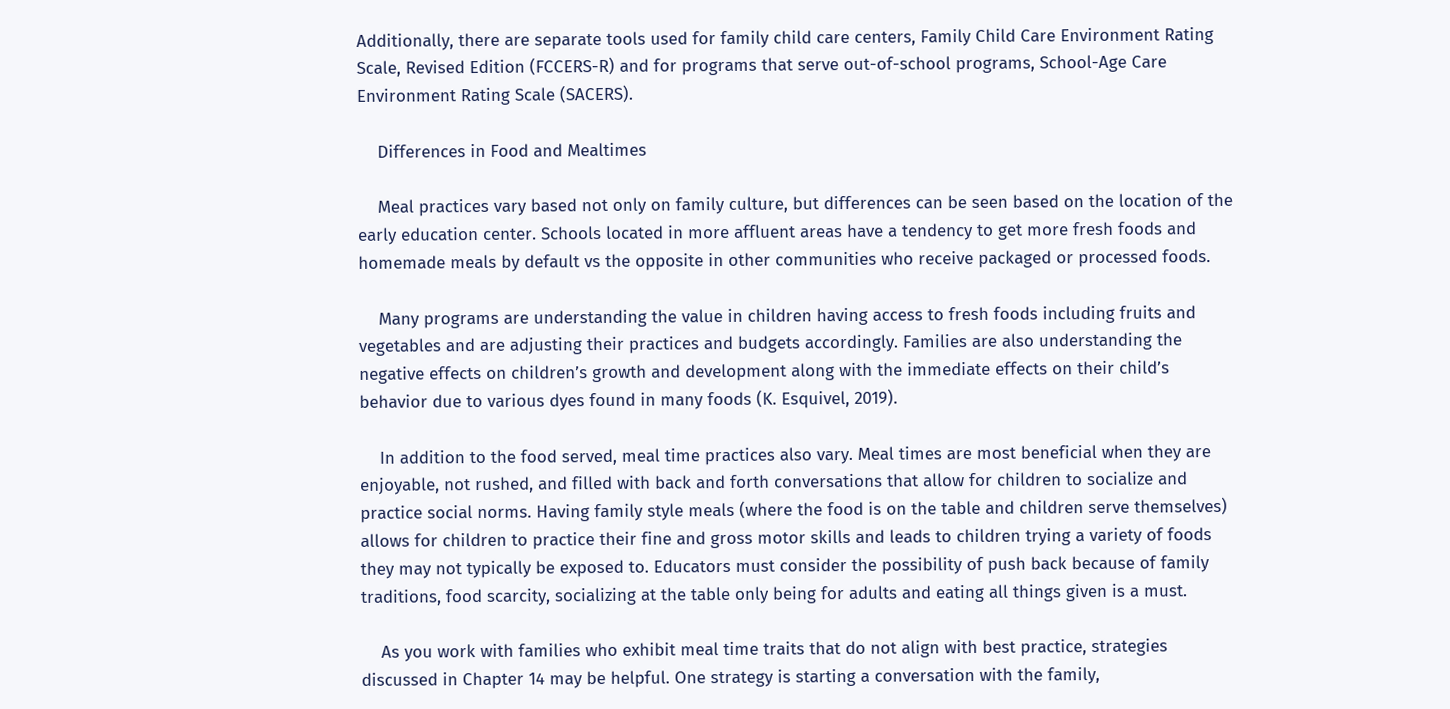Additionally, there are separate tools used for family child care centers, Family Child Care Environment Rating Scale, Revised Edition (FCCERS-R) and for programs that serve out-of-school programs, School-Age Care Environment Rating Scale (SACERS).

    Differences in Food and Mealtimes

    Meal practices vary based not only on family culture, but differences can be seen based on the location of the early education center. Schools located in more affluent areas have a tendency to get more fresh foods and homemade meals by default vs the opposite in other communities who receive packaged or processed foods.

    Many programs are understanding the value in children having access to fresh foods including fruits and vegetables and are adjusting their practices and budgets accordingly. Families are also understanding the negative effects on children’s growth and development along with the immediate effects on their child’s behavior due to various dyes found in many foods (K. Esquivel, 2019).

    In addition to the food served, meal time practices also vary. Meal times are most beneficial when they are enjoyable, not rushed, and filled with back and forth conversations that allow for children to socialize and practice social norms. Having family style meals (where the food is on the table and children serve themselves) allows for children to practice their fine and gross motor skills and leads to children trying a variety of foods they may not typically be exposed to. Educators must consider the possibility of push back because of family traditions, food scarcity, socializing at the table only being for adults and eating all things given is a must.

    As you work with families who exhibit meal time traits that do not align with best practice, strategies discussed in Chapter 14 may be helpful. One strategy is starting a conversation with the family,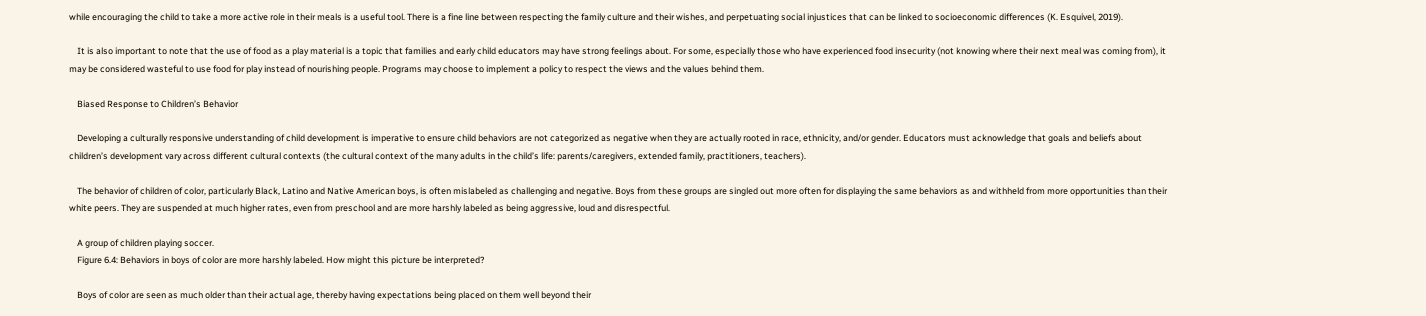while encouraging the child to take a more active role in their meals is a useful tool. There is a fine line between respecting the family culture and their wishes, and perpetuating social injustices that can be linked to socioeconomic differences (K. Esquivel, 2019).

    It is also important to note that the use of food as a play material is a topic that families and early child educators may have strong feelings about. For some, especially those who have experienced food insecurity (not knowing where their next meal was coming from), it may be considered wasteful to use food for play instead of nourishing people. Programs may choose to implement a policy to respect the views and the values behind them.

    Biased Response to Children’s Behavior

    Developing a culturally responsive understanding of child development is imperative to ensure child behaviors are not categorized as negative when they are actually rooted in race, ethnicity, and/or gender. Educators must acknowledge that goals and beliefs about children’s development vary across different cultural contexts (the cultural context of the many adults in the child’s life: parents/caregivers, extended family, practitioners, teachers).

    The behavior of children of color, particularly Black, Latino and Native American boys, is often mislabeled as challenging and negative. Boys from these groups are singled out more often for displaying the same behaviors as and withheld from more opportunities than their white peers. They are suspended at much higher rates, even from preschool and are more harshly labeled as being aggressive, loud and disrespectful.

    A group of children playing soccer.
    Figure 6.4: Behaviors in boys of color are more harshly labeled. How might this picture be interpreted?

    Boys of color are seen as much older than their actual age, thereby having expectations being placed on them well beyond their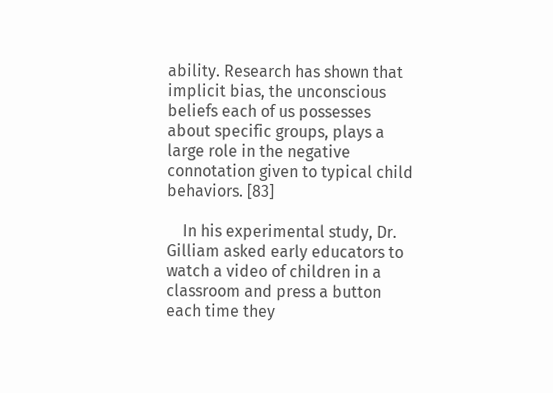ability. Research has shown that implicit bias, the unconscious beliefs each of us possesses about specific groups, plays a large role in the negative connotation given to typical child behaviors. [83]

    In his experimental study, Dr. Gilliam asked early educators to watch a video of children in a classroom and press a button each time they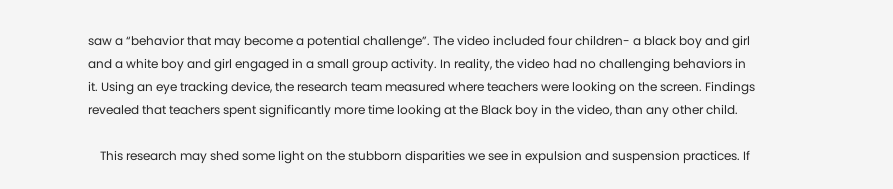saw a “behavior that may become a potential challenge”. The video included four children- a black boy and girl and a white boy and girl engaged in a small group activity. In reality, the video had no challenging behaviors in it. Using an eye tracking device, the research team measured where teachers were looking on the screen. Findings revealed that teachers spent significantly more time looking at the Black boy in the video, than any other child.

    This research may shed some light on the stubborn disparities we see in expulsion and suspension practices. If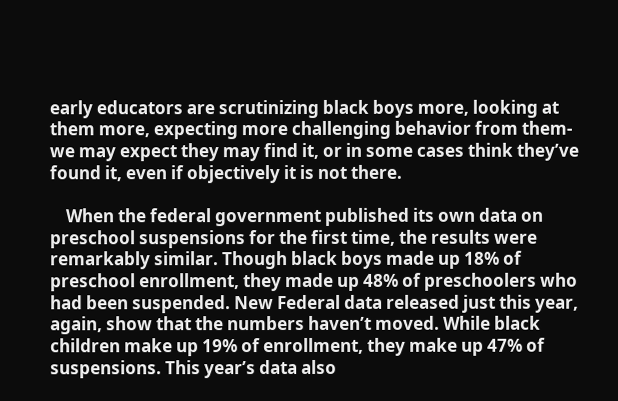early educators are scrutinizing black boys more, looking at them more, expecting more challenging behavior from them- we may expect they may find it, or in some cases think they’ve found it, even if objectively it is not there.

    When the federal government published its own data on preschool suspensions for the first time, the results were remarkably similar. Though black boys made up 18% of preschool enrollment, they made up 48% of preschoolers who had been suspended. New Federal data released just this year, again, show that the numbers haven’t moved. While black children make up 19% of enrollment, they make up 47% of suspensions. This year’s data also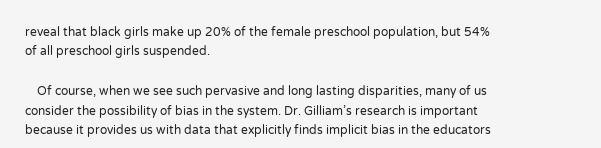reveal that black girls make up 20% of the female preschool population, but 54% of all preschool girls suspended.

    Of course, when we see such pervasive and long lasting disparities, many of us consider the possibility of bias in the system. Dr. Gilliam’s research is important because it provides us with data that explicitly finds implicit bias in the educators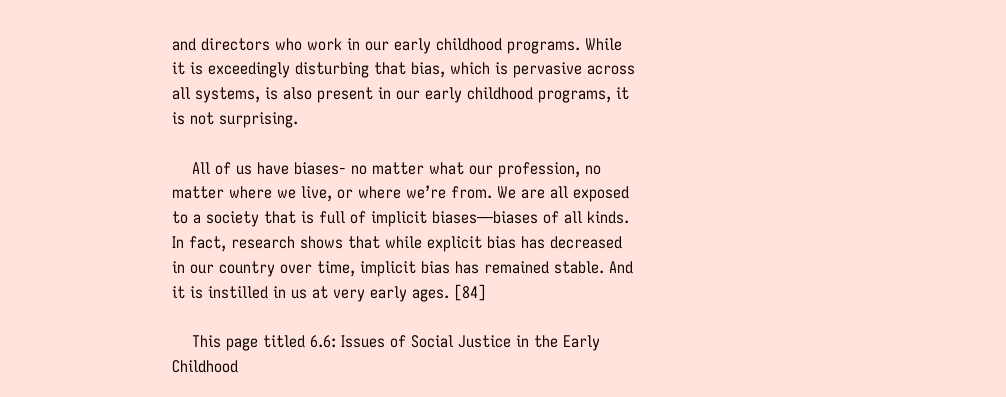and directors who work in our early childhood programs. While it is exceedingly disturbing that bias, which is pervasive across all systems, is also present in our early childhood programs, it is not surprising.

    All of us have biases- no matter what our profession, no matter where we live, or where we’re from. We are all exposed to a society that is full of implicit biases—biases of all kinds. In fact, research shows that while explicit bias has decreased in our country over time, implicit bias has remained stable. And it is instilled in us at very early ages. [84]

    This page titled 6.6: Issues of Social Justice in the Early Childhood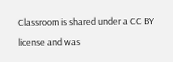Classroom is shared under a CC BY license and was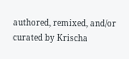authored, remixed, and/or curated by Krischa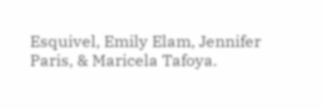Esquivel, Emily Elam, Jennifer Paris, & Maricela Tafoya.